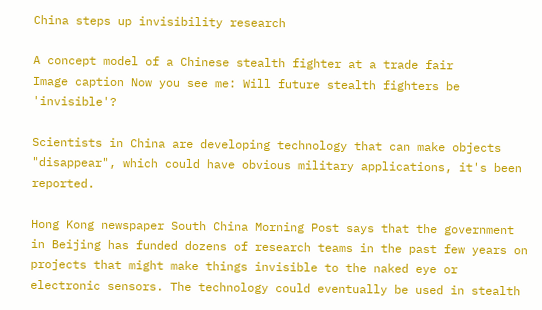China steps up invisibility research

A concept model of a Chinese stealth fighter at a trade fair
Image caption Now you see me: Will future stealth fighters be 'invisible'?

Scientists in China are developing technology that can make objects "disappear", which could have obvious military applications, it's been reported.

Hong Kong newspaper South China Morning Post says that the government in Beijing has funded dozens of research teams in the past few years on projects that might make things invisible to the naked eye or electronic sensors. The technology could eventually be used in stealth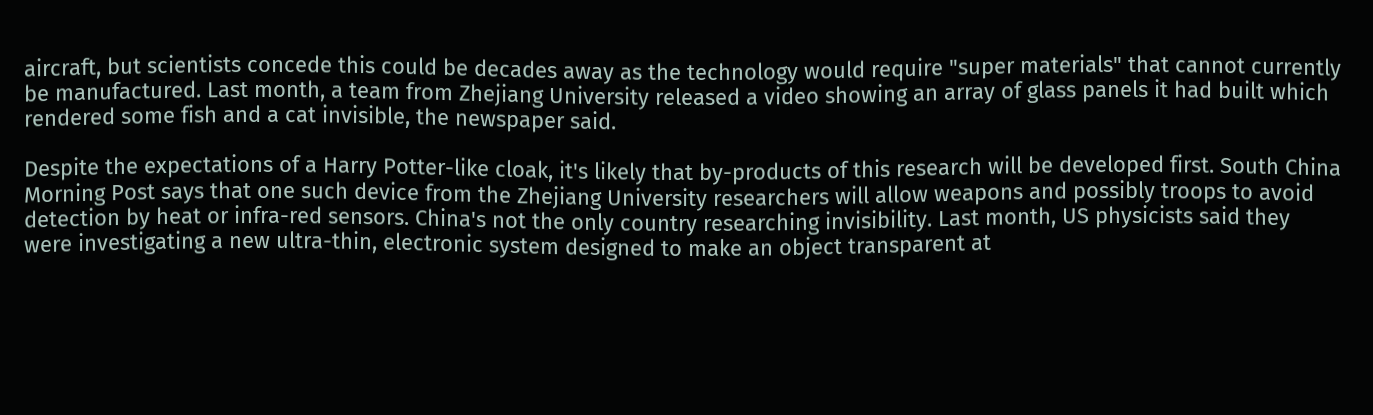aircraft, but scientists concede this could be decades away as the technology would require "super materials" that cannot currently be manufactured. Last month, a team from Zhejiang University released a video showing an array of glass panels it had built which rendered some fish and a cat invisible, the newspaper said.

Despite the expectations of a Harry Potter-like cloak, it's likely that by-products of this research will be developed first. South China Morning Post says that one such device from the Zhejiang University researchers will allow weapons and possibly troops to avoid detection by heat or infra-red sensors. China's not the only country researching invisibility. Last month, US physicists said they were investigating a new ultra-thin, electronic system designed to make an object transparent at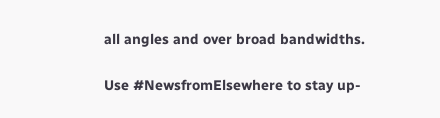all angles and over broad bandwidths.

Use #NewsfromElsewhere to stay up-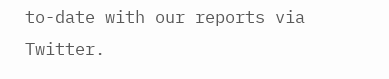to-date with our reports via Twitter.